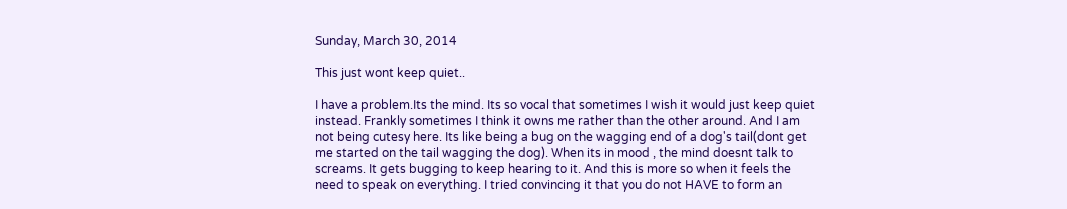Sunday, March 30, 2014

This just wont keep quiet..

I have a problem.Its the mind. Its so vocal that sometimes I wish it would just keep quiet instead. Frankly sometimes I think it owns me rather than the other around. And I am not being cutesy here. Its like being a bug on the wagging end of a dog's tail(dont get me started on the tail wagging the dog). When its in mood , the mind doesnt talk to screams. It gets bugging to keep hearing to it. And this is more so when it feels the need to speak on everything. I tried convincing it that you do not HAVE to form an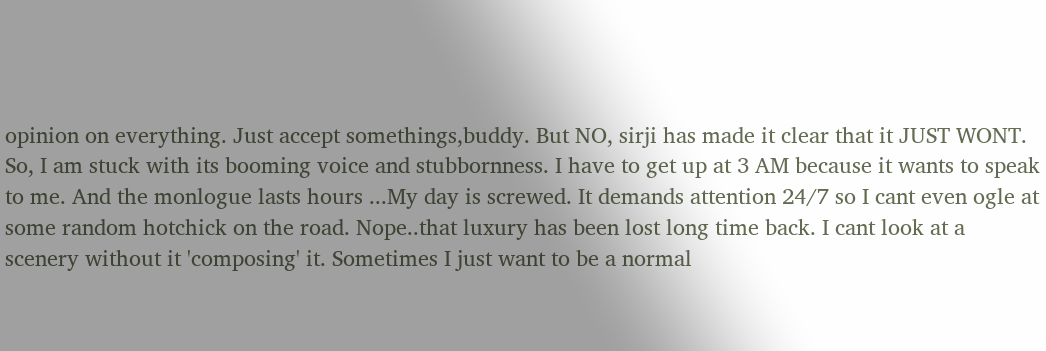opinion on everything. Just accept somethings,buddy. But NO, sirji has made it clear that it JUST WONT. So, I am stuck with its booming voice and stubbornness. I have to get up at 3 AM because it wants to speak to me. And the monlogue lasts hours ...My day is screwed. It demands attention 24/7 so I cant even ogle at some random hotchick on the road. Nope..that luxury has been lost long time back. I cant look at a scenery without it 'composing' it. Sometimes I just want to be a normal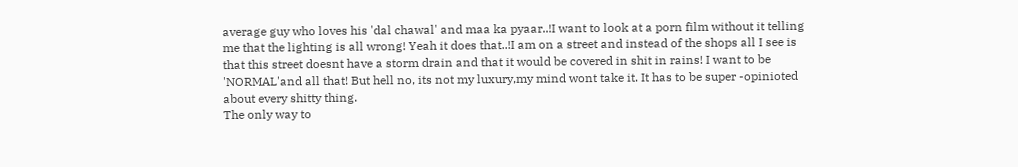average guy who loves his 'dal chawal' and maa ka pyaar..!I want to look at a porn film without it telling me that the lighting is all wrong! Yeah it does that..!I am on a street and instead of the shops all I see is that this street doesnt have a storm drain and that it would be covered in shit in rains! I want to be 'NORMAL'and all that! But hell no, its not my luxury,my mind wont take it. It has to be super -opinioted about every shitty thing.
The only way to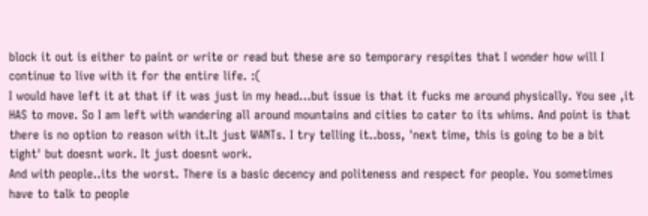block it out is either to paint or write or read but these are so temporary respites that I wonder how will I continue to live with it for the entire life. :(
I would have left it at that if it was just in my head...but issue is that it fucks me around physically. You see ,it HAS to move. So I am left with wandering all around mountains and cities to cater to its whims. And point is that there is no option to reason with it.It just WANTs. I try telling it..boss, 'next time, this is going to be a bit tight' but doesnt work. It just doesnt work.
And with people..its the worst. There is a basic decency and politeness and respect for people. You sometimes have to talk to people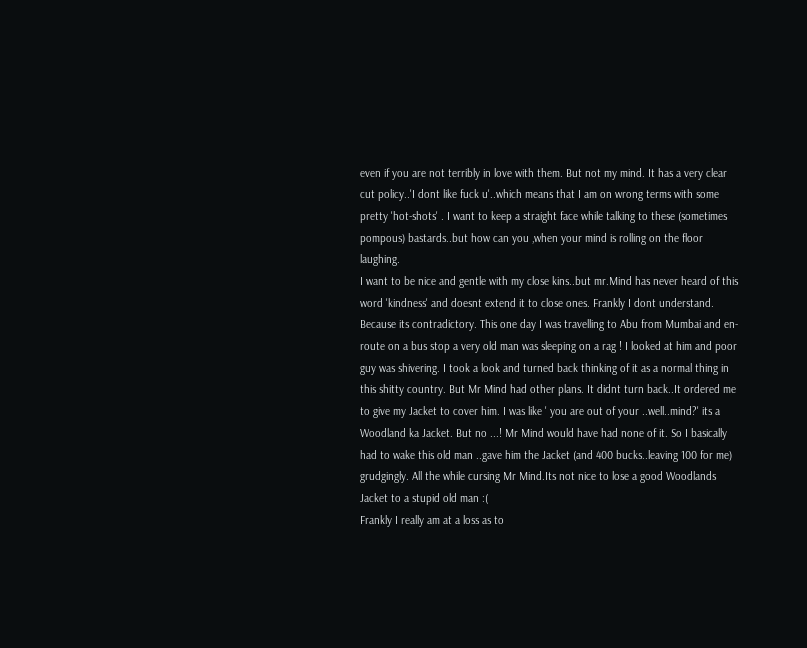even if you are not terribly in love with them. But not my mind. It has a very clear cut policy..'I dont like fuck u'..which means that I am on wrong terms with some pretty 'hot-shots' . I want to keep a straight face while talking to these (sometimes pompous) bastards..but how can you ,when your mind is rolling on the floor laughing.
I want to be nice and gentle with my close kins..but mr.Mind has never heard of this word 'kindness' and doesnt extend it to close ones. Frankly I dont understand. Because its contradictory. This one day I was travelling to Abu from Mumbai and en-route on a bus stop a very old man was sleeping on a rag ! I looked at him and poor guy was shivering. I took a look and turned back thinking of it as a normal thing in this shitty country. But Mr Mind had other plans. It didnt turn back..It ordered me to give my Jacket to cover him. I was like ' you are out of your ..well..mind?' its a Woodland ka Jacket. But no ...! Mr Mind would have had none of it. So I basically had to wake this old man ..gave him the Jacket (and 400 bucks..leaving 100 for me) grudgingly. All the while cursing Mr Mind.Its not nice to lose a good Woodlands Jacket to a stupid old man :(
Frankly I really am at a loss as to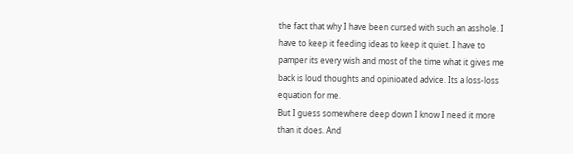the fact that why I have been cursed with such an asshole. I have to keep it feeding ideas to keep it quiet. I have to pamper its every wish and most of the time what it gives me back is loud thoughts and opinioated advice. Its a loss-loss equation for me.
But I guess somewhere deep down I know I need it more than it does. And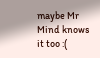maybe Mr Mind knows it too :(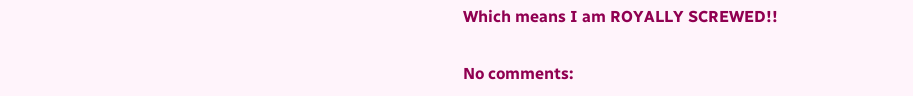Which means I am ROYALLY SCREWED!!

No comments: